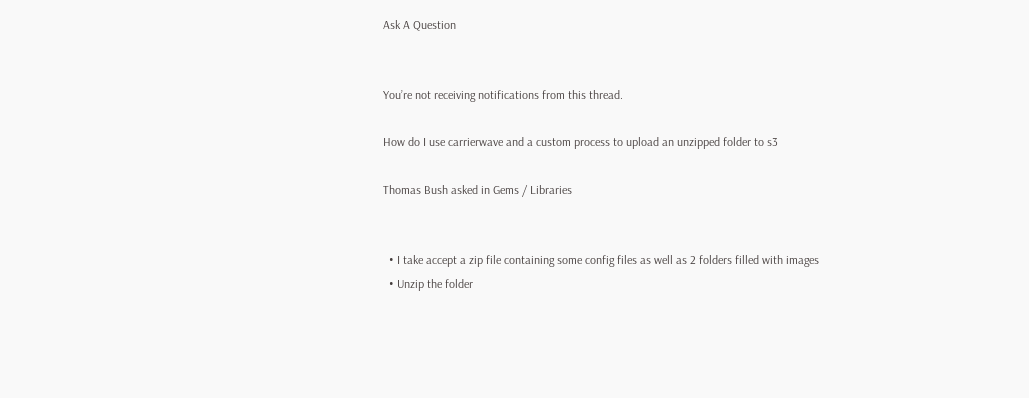Ask A Question


You’re not receiving notifications from this thread.

How do I use carrierwave and a custom process to upload an unzipped folder to s3

Thomas Bush asked in Gems / Libraries


  • I take accept a zip file containing some config files as well as 2 folders filled with images
  • Unzip the folder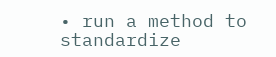• run a method to standardize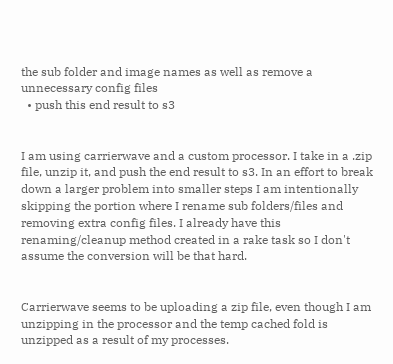the sub folder and image names as well as remove a unnecessary config files
  • push this end result to s3


I am using carrierwave and a custom processor. I take in a .zip file, unzip it, and push the end result to s3. In an effort to break down a larger problem into smaller steps I am intentionally skipping the portion where I rename sub folders/files and removing extra config files. I already have this renaming/cleanup method created in a rake task so I don't assume the conversion will be that hard.


Carrierwave seems to be uploading a zip file, even though I am unzipping in the processor and the temp cached fold is unzipped as a result of my processes.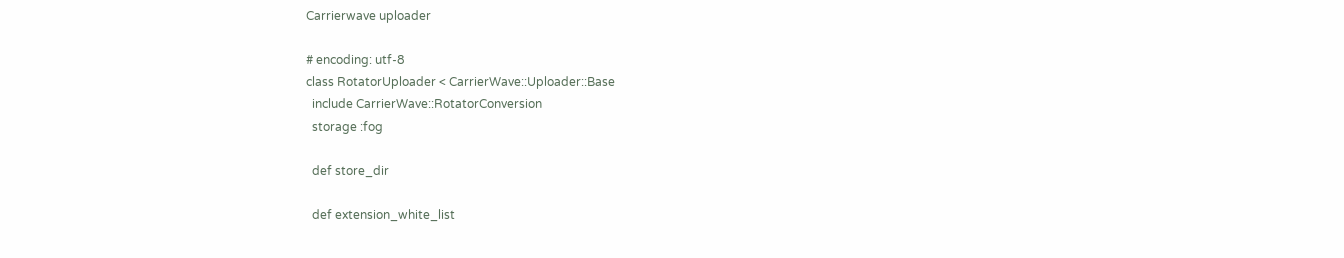Carrierwave uploader

# encoding: utf-8
class RotatorUploader < CarrierWave::Uploader::Base
  include CarrierWave::RotatorConversion
  storage :fog

  def store_dir

  def extension_white_list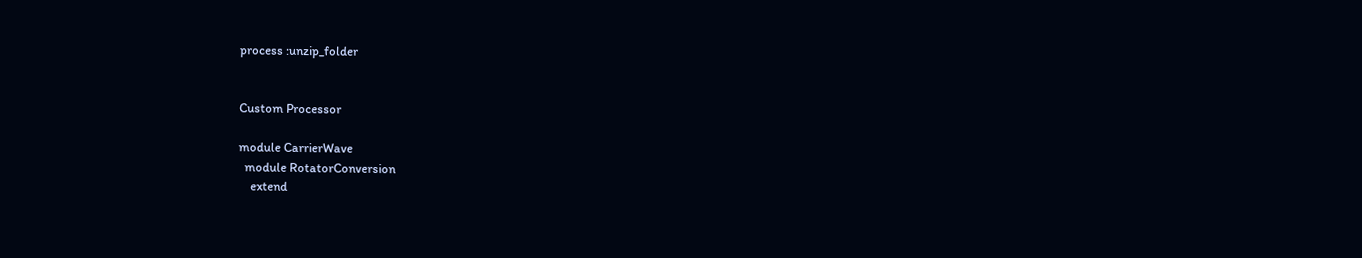process :unzip_folder


Custom Processor

module CarrierWave
  module RotatorConversion
    extend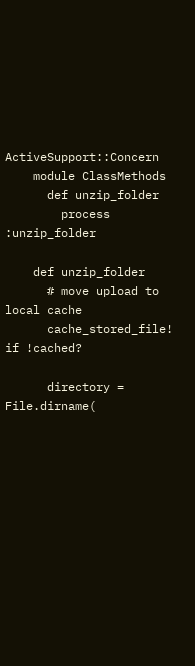ActiveSupport::Concern
    module ClassMethods
      def unzip_folder
        process :unzip_folder

    def unzip_folder
      # move upload to local cache
      cache_stored_file! if !cached?

      directory = File.dirname(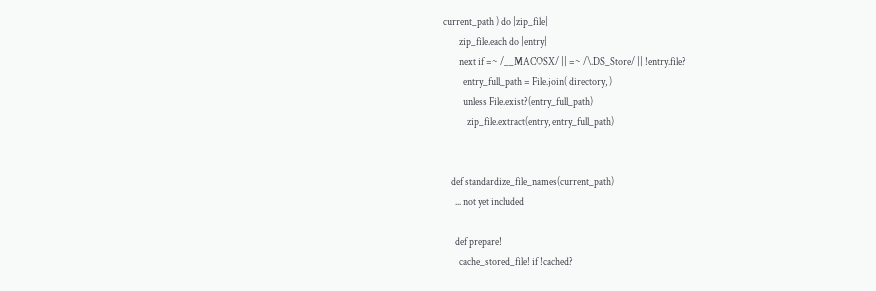current_path ) do |zip_file|
        zip_file.each do |entry|
        next if =~ /__MACOSX/ || =~ /\.DS_Store/ || !entry.file?
          entry_full_path = File.join( directory, )
          unless File.exist?(entry_full_path)
            zip_file.extract(entry, entry_full_path)


    def standardize_file_names(current_path)
      ... not yet included

      def prepare!
        cache_stored_file! if !cached?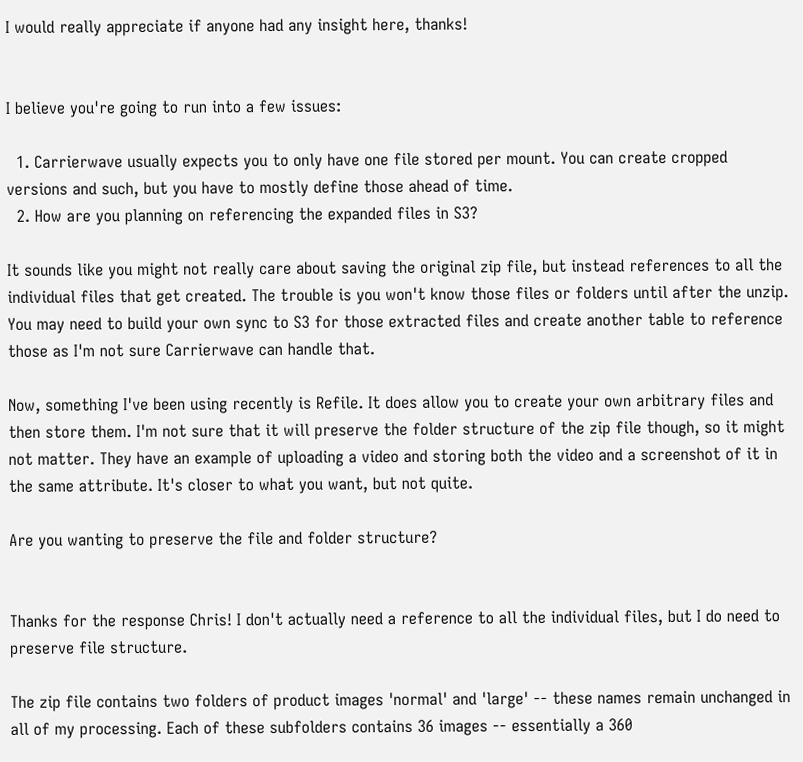I would really appreciate if anyone had any insight here, thanks!


I believe you're going to run into a few issues:

  1. Carrierwave usually expects you to only have one file stored per mount. You can create cropped versions and such, but you have to mostly define those ahead of time.
  2. How are you planning on referencing the expanded files in S3?

It sounds like you might not really care about saving the original zip file, but instead references to all the individual files that get created. The trouble is you won't know those files or folders until after the unzip. You may need to build your own sync to S3 for those extracted files and create another table to reference those as I'm not sure Carrierwave can handle that.

Now, something I've been using recently is Refile. It does allow you to create your own arbitrary files and then store them. I'm not sure that it will preserve the folder structure of the zip file though, so it might not matter. They have an example of uploading a video and storing both the video and a screenshot of it in the same attribute. It's closer to what you want, but not quite.

Are you wanting to preserve the file and folder structure?


Thanks for the response Chris! I don't actually need a reference to all the individual files, but I do need to preserve file structure.

The zip file contains two folders of product images 'normal' and 'large' -- these names remain unchanged in all of my processing. Each of these subfolders contains 36 images -- essentially a 360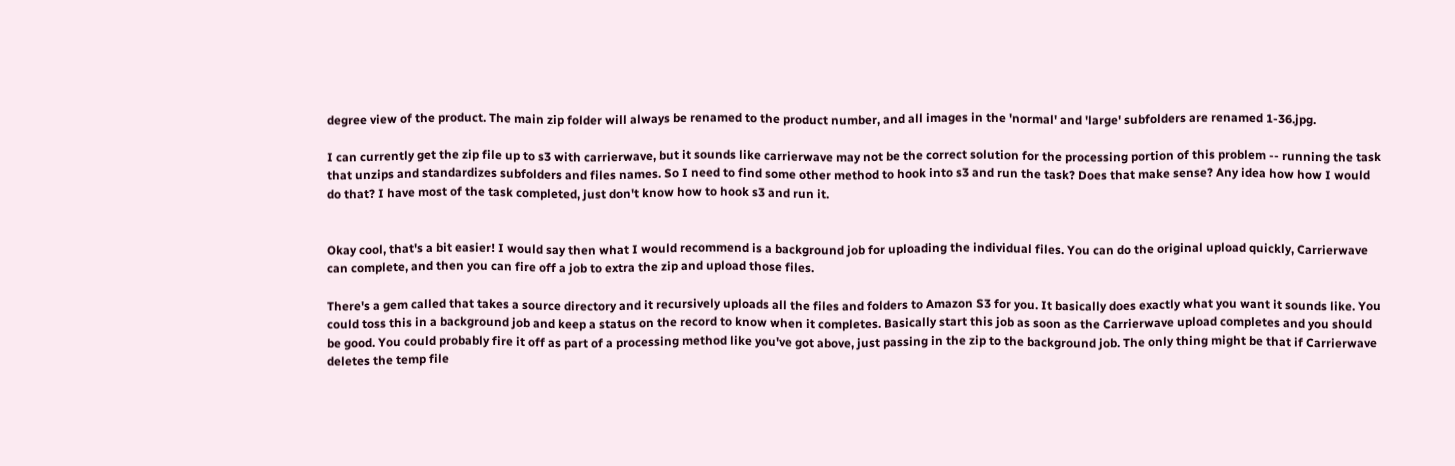degree view of the product. The main zip folder will always be renamed to the product number, and all images in the 'normal' and 'large' subfolders are renamed 1-36.jpg.

I can currently get the zip file up to s3 with carrierwave, but it sounds like carrierwave may not be the correct solution for the processing portion of this problem -- running the task that unzips and standardizes subfolders and files names. So I need to find some other method to hook into s3 and run the task? Does that make sense? Any idea how how I would do that? I have most of the task completed, just don't know how to hook s3 and run it.


Okay cool, that's a bit easier! I would say then what I would recommend is a background job for uploading the individual files. You can do the original upload quickly, Carrierwave can complete, and then you can fire off a job to extra the zip and upload those files.

There's a gem called that takes a source directory and it recursively uploads all the files and folders to Amazon S3 for you. It basically does exactly what you want it sounds like. You could toss this in a background job and keep a status on the record to know when it completes. Basically start this job as soon as the Carrierwave upload completes and you should be good. You could probably fire it off as part of a processing method like you've got above, just passing in the zip to the background job. The only thing might be that if Carrierwave deletes the temp file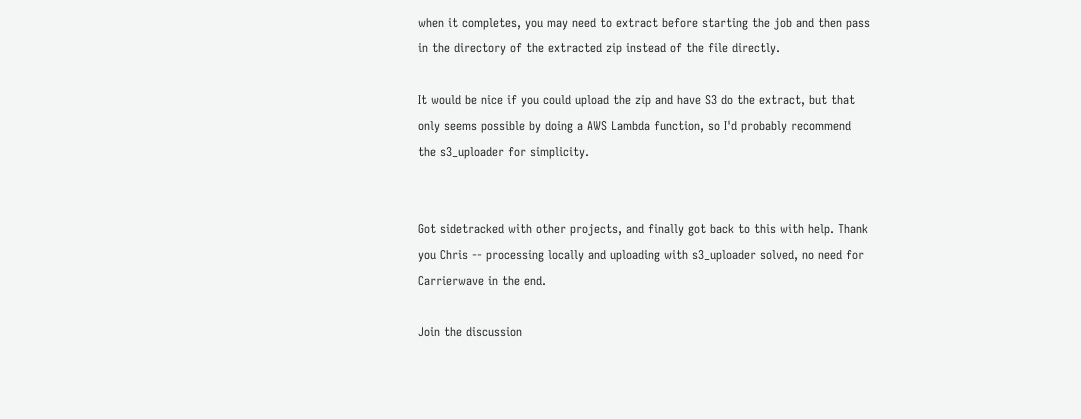when it completes, you may need to extract before starting the job and then pass in the directory of the extracted zip instead of the file directly.

It would be nice if you could upload the zip and have S3 do the extract, but that only seems possible by doing a AWS Lambda function, so I'd probably recommend the s3_uploader for simplicity.


Got sidetracked with other projects, and finally got back to this with help. Thank you Chris -- processing locally and uploading with s3_uploader solved, no need for Carrierwave in the end.

Join the discussion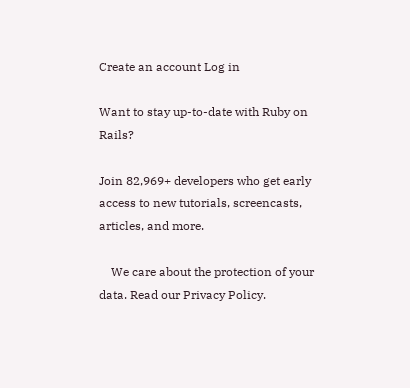Create an account Log in

Want to stay up-to-date with Ruby on Rails?

Join 82,969+ developers who get early access to new tutorials, screencasts, articles, and more.

    We care about the protection of your data. Read our Privacy Policy.